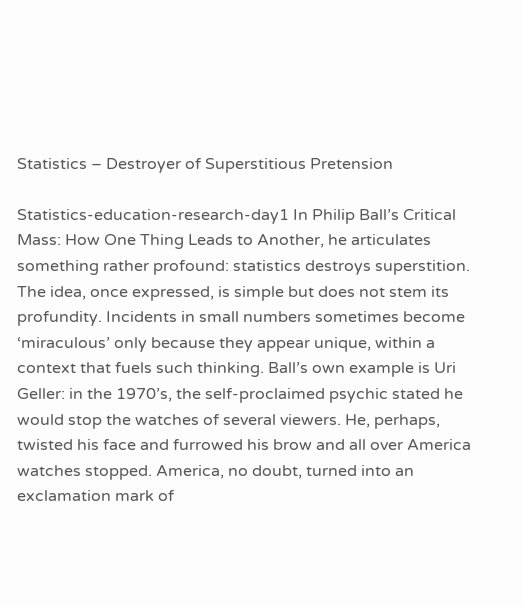Statistics – Destroyer of Superstitious Pretension

Statistics-education-research-day1 In Philip Ball’s Critical Mass: How One Thing Leads to Another, he articulates something rather profound: statistics destroys superstition. The idea, once expressed, is simple but does not stem its profundity. Incidents in small numbers sometimes become ‘miraculous’ only because they appear unique, within a context that fuels such thinking. Ball’s own example is Uri Geller: in the 1970’s, the self-proclaimed psychic stated he would stop the watches of several viewers. He, perhaps, twisted his face and furrowed his brow and all over America watches stopped. America, no doubt, turned into an exclamation mark of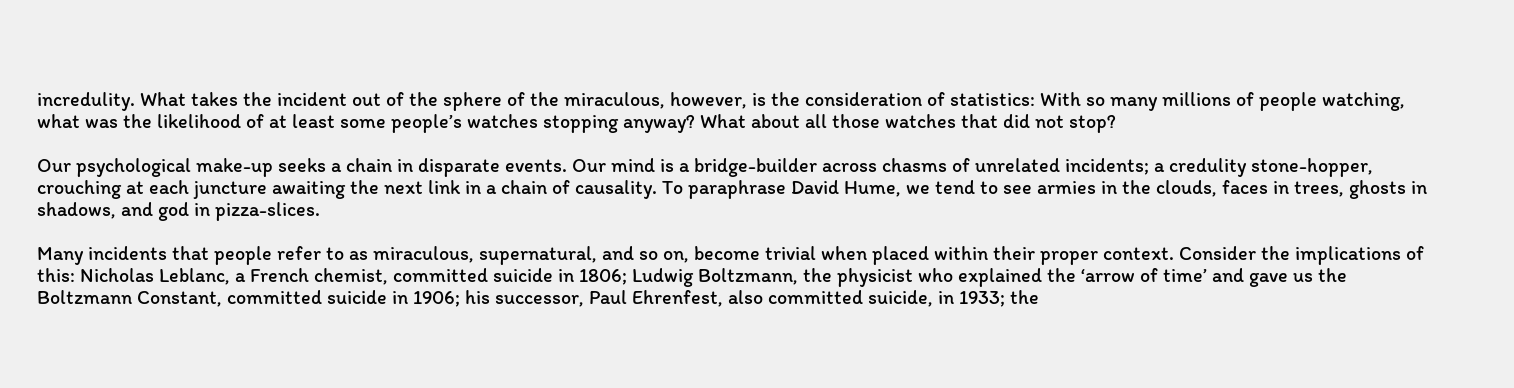incredulity. What takes the incident out of the sphere of the miraculous, however, is the consideration of statistics: With so many millions of people watching, what was the likelihood of at least some people’s watches stopping anyway? What about all those watches that did not stop?

Our psychological make-up seeks a chain in disparate events. Our mind is a bridge-builder across chasms of unrelated incidents; a credulity stone-hopper, crouching at each juncture awaiting the next link in a chain of causality. To paraphrase David Hume, we tend to see armies in the clouds, faces in trees, ghosts in shadows, and god in pizza-slices.

Many incidents that people refer to as miraculous, supernatural, and so on, become trivial when placed within their proper context. Consider the implications of this: Nicholas Leblanc, a French chemist, committed suicide in 1806; Ludwig Boltzmann, the physicist who explained the ‘arrow of time’ and gave us the Boltzmann Constant, committed suicide in 1906; his successor, Paul Ehrenfest, also committed suicide, in 1933; the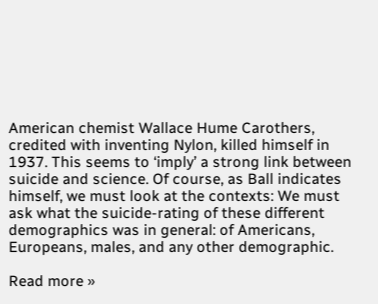American chemist Wallace Hume Carothers, credited with inventing Nylon, killed himself in 1937. This seems to ‘imply’ a strong link between suicide and science. Of course, as Ball indicates himself, we must look at the contexts: We must ask what the suicide-rating of these different demographics was in general: of Americans, Europeans, males, and any other demographic.

Read more »